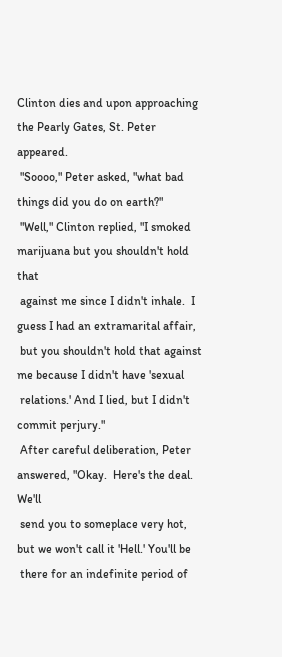Clinton dies and upon approaching the Pearly Gates, St. Peter appeared.
 "Soooo," Peter asked, "what bad things did you do on earth?"
 "Well," Clinton replied, "I smoked marijuana but you shouldn't hold that
 against me since I didn't inhale.  I guess I had an extramarital affair,
 but you shouldn't hold that against me because I didn't have 'sexual
 relations.' And I lied, but I didn't commit perjury."
 After careful deliberation, Peter answered, "Okay.  Here's the deal. We'll
 send you to someplace very hot, but we won't call it 'Hell.' You'll be
 there for an indefinite period of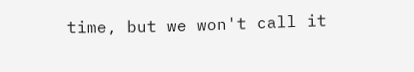time, but we won't call it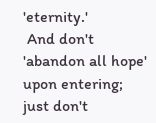'eternity.'
 And don't 'abandon all hope' upon entering; just don't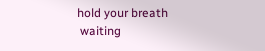hold your breath
 waiting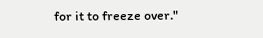for it to freeze over."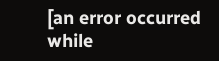[an error occurred while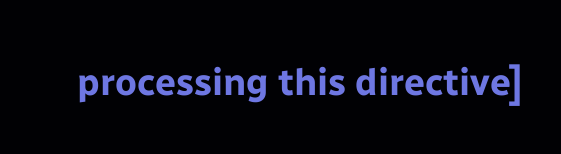processing this directive]